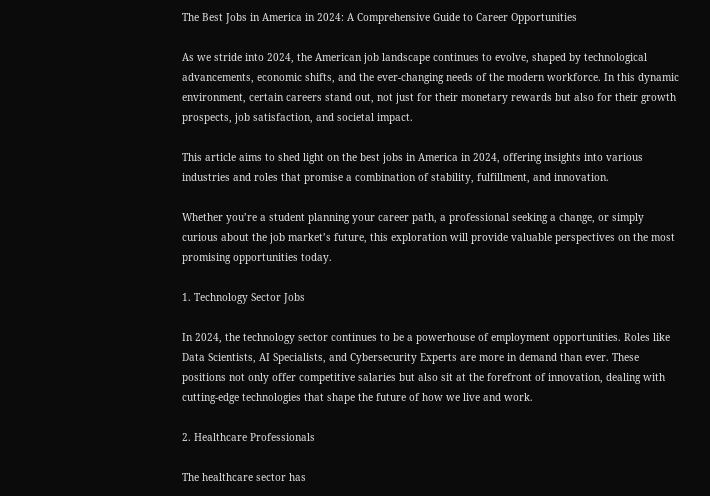The Best Jobs in America in 2024: A Comprehensive Guide to Career Opportunities

As we stride into 2024, the American job landscape continues to evolve, shaped by technological advancements, economic shifts, and the ever-changing needs of the modern workforce. In this dynamic environment, certain careers stand out, not just for their monetary rewards but also for their growth prospects, job satisfaction, and societal impact.

This article aims to shed light on the best jobs in America in 2024, offering insights into various industries and roles that promise a combination of stability, fulfillment, and innovation.

Whether you’re a student planning your career path, a professional seeking a change, or simply curious about the job market’s future, this exploration will provide valuable perspectives on the most promising opportunities today.

1. Technology Sector Jobs

In 2024, the technology sector continues to be a powerhouse of employment opportunities. Roles like Data Scientists, AI Specialists, and Cybersecurity Experts are more in demand than ever. These positions not only offer competitive salaries but also sit at the forefront of innovation, dealing with cutting-edge technologies that shape the future of how we live and work.

2. Healthcare Professionals

The healthcare sector has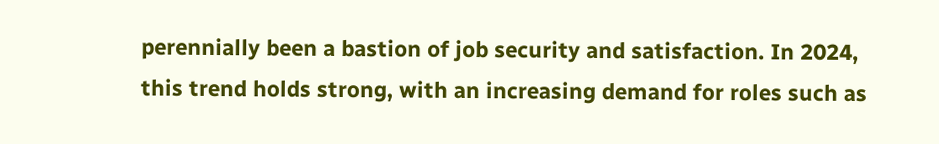perennially been a bastion of job security and satisfaction. In 2024, this trend holds strong, with an increasing demand for roles such as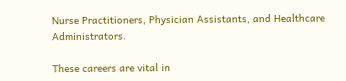Nurse Practitioners, Physician Assistants, and Healthcare Administrators.

These careers are vital in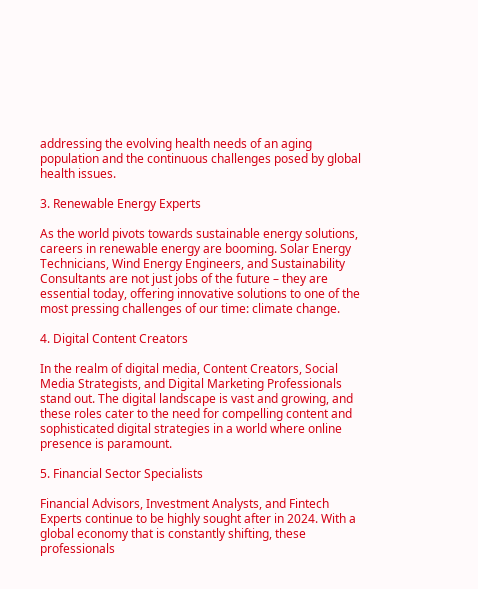addressing the evolving health needs of an aging population and the continuous challenges posed by global health issues.

3. Renewable Energy Experts

As the world pivots towards sustainable energy solutions, careers in renewable energy are booming. Solar Energy Technicians, Wind Energy Engineers, and Sustainability Consultants are not just jobs of the future – they are essential today, offering innovative solutions to one of the most pressing challenges of our time: climate change.

4. Digital Content Creators

In the realm of digital media, Content Creators, Social Media Strategists, and Digital Marketing Professionals stand out. The digital landscape is vast and growing, and these roles cater to the need for compelling content and sophisticated digital strategies in a world where online presence is paramount.

5. Financial Sector Specialists

Financial Advisors, Investment Analysts, and Fintech Experts continue to be highly sought after in 2024. With a global economy that is constantly shifting, these professionals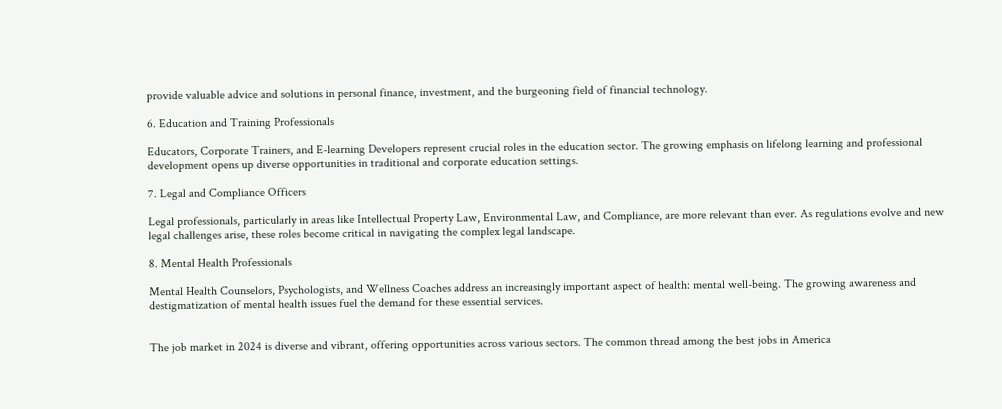provide valuable advice and solutions in personal finance, investment, and the burgeoning field of financial technology.

6. Education and Training Professionals

Educators, Corporate Trainers, and E-learning Developers represent crucial roles in the education sector. The growing emphasis on lifelong learning and professional development opens up diverse opportunities in traditional and corporate education settings.

7. Legal and Compliance Officers

Legal professionals, particularly in areas like Intellectual Property Law, Environmental Law, and Compliance, are more relevant than ever. As regulations evolve and new legal challenges arise, these roles become critical in navigating the complex legal landscape.

8. Mental Health Professionals

Mental Health Counselors, Psychologists, and Wellness Coaches address an increasingly important aspect of health: mental well-being. The growing awareness and destigmatization of mental health issues fuel the demand for these essential services.


The job market in 2024 is diverse and vibrant, offering opportunities across various sectors. The common thread among the best jobs in America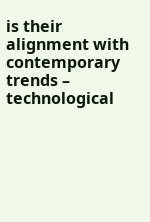is their alignment with contemporary trends – technological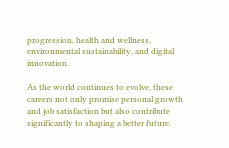progression, health and wellness, environmental sustainability, and digital innovation.

As the world continues to evolve, these careers not only promise personal growth and job satisfaction but also contribute significantly to shaping a better future.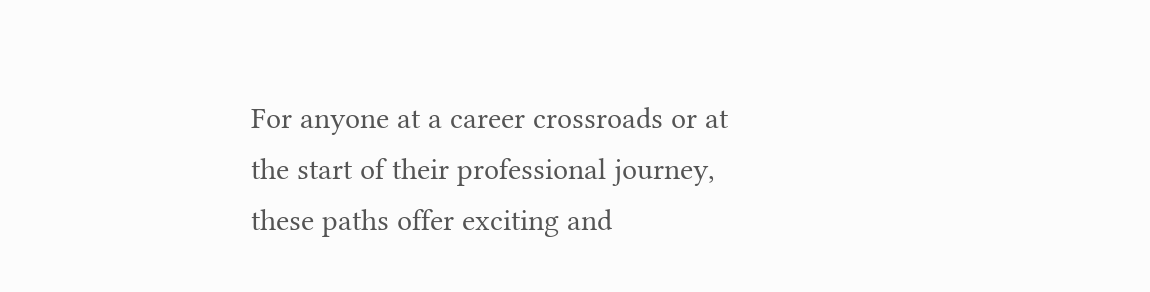For anyone at a career crossroads or at the start of their professional journey, these paths offer exciting and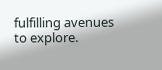fulfilling avenues to explore.